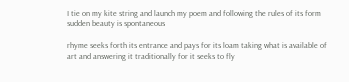I tie on my kite string and launch my poem and following the rules of its form sudden beauty is spontaneous

rhyme seeks forth its entrance and pays for its loam taking what is available of art and answering it traditionally for it seeks to fly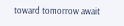toward tomorrow await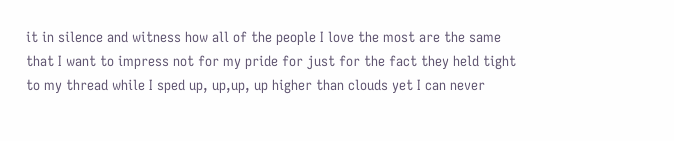it in silence and witness how all of the people I love the most are the same that I want to impress not for my pride for just for the fact they held tight to my thread while I sped up, up,up, up higher than clouds yet I can never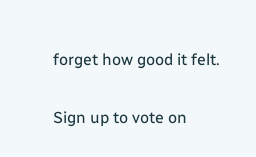forget how good it felt.

Sign up to vote on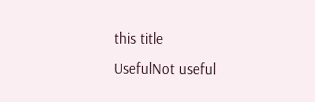this title
UsefulNot useful